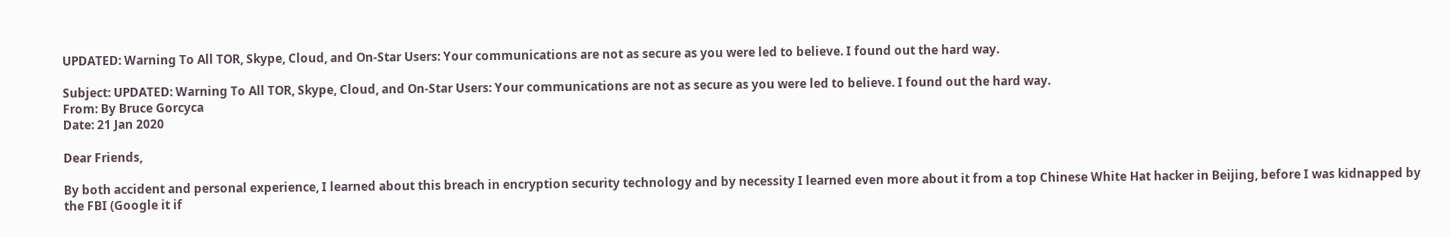UPDATED: Warning To All TOR, Skype, Cloud, and On-Star Users: Your communications are not as secure as you were led to believe. I found out the hard way.

Subject: UPDATED: Warning To All TOR, Skype, Cloud, and On-Star Users: Your communications are not as secure as you were led to believe. I found out the hard way.
From: By Bruce Gorcyca
Date: 21 Jan 2020

Dear Friends,

By both accident and personal experience, I learned about this breach in encryption security technology and by necessity I learned even more about it from a top Chinese White Hat hacker in Beijing, before I was kidnapped by the FBI (Google it if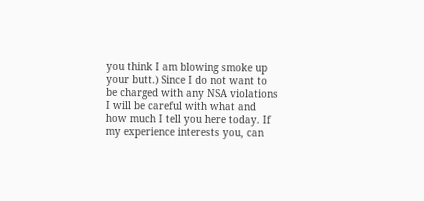you think I am blowing smoke up your butt.) Since I do not want to be charged with any NSA violations I will be careful with what and how much I tell you here today. If my experience interests you, can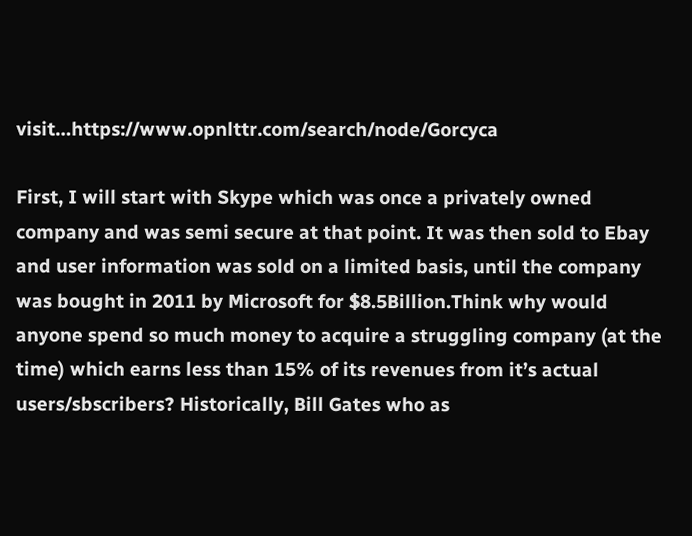visit…https://www.opnlttr.com/search/node/Gorcyca

First, I will start with Skype which was once a privately owned company and was semi secure at that point. It was then sold to Ebay and user information was sold on a limited basis, until the company was bought in 2011 by Microsoft for $8.5Billion.Think why would anyone spend so much money to acquire a struggling company (at the time) which earns less than 15% of its revenues from it’s actual users/sbscribers? Historically, Bill Gates who as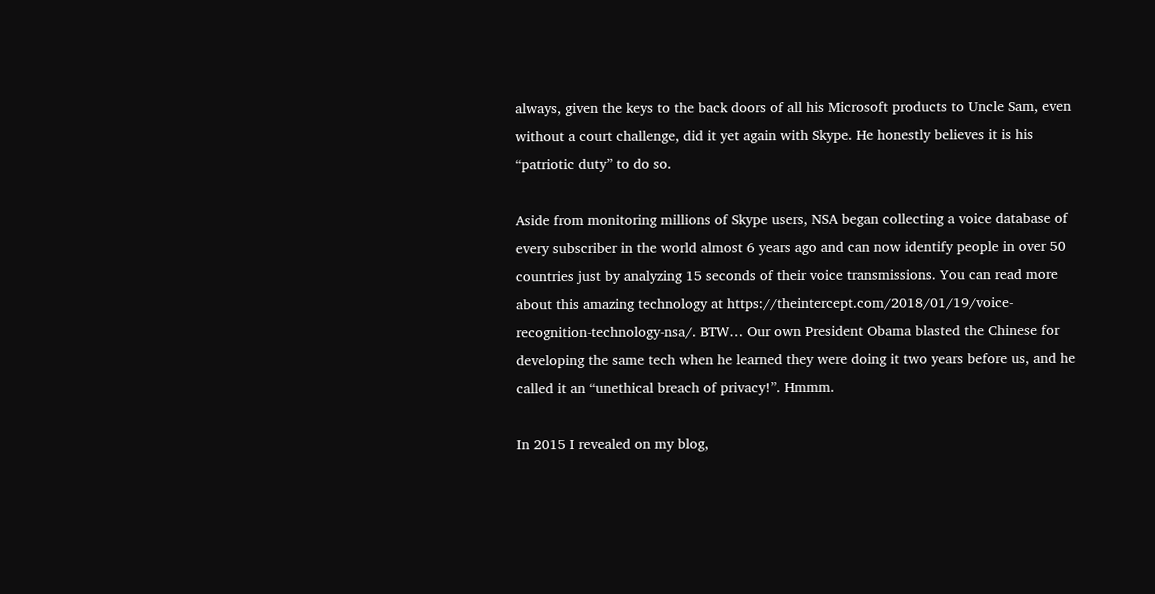always, given the keys to the back doors of all his Microsoft products to Uncle Sam, even without a court challenge, did it yet again with Skype. He honestly believes it is his “patriotic duty” to do so.

Aside from monitoring millions of Skype users, NSA began collecting a voice database of every subscriber in the world almost 6 years ago and can now identify people in over 50 countries just by analyzing 15 seconds of their voice transmissions. You can read more about this amazing technology at https://theintercept.com/2018/01/19/voice-recognition-technology-nsa/. BTW… Our own President Obama blasted the Chinese for developing the same tech when he learned they were doing it two years before us, and he called it an “unethical breach of privacy!”. Hmmm.

In 2015 I revealed on my blog,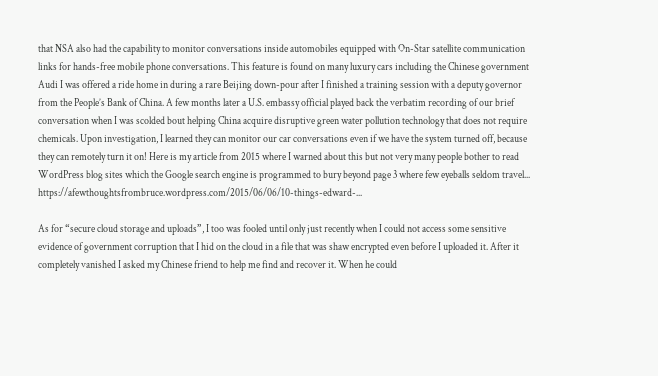that NSA also had the capability to monitor conversations inside automobiles equipped with On-Star satellite communication links for hands-free mobile phone conversations. This feature is found on many luxury cars including the Chinese government Audi I was offered a ride home in during a rare Beijing down-pour after I finished a training session with a deputy governor from the People’s Bank of China. A few months later a U.S. embassy official played back the verbatim recording of our brief conversation when I was scolded bout helping China acquire disruptive green water pollution technology that does not require chemicals. Upon investigation, I learned they can monitor our car conversations even if we have the system turned off, because they can remotely turn it on! Here is my article from 2015 where I warned about this but not very many people bother to read WordPress blog sites which the Google search engine is programmed to bury beyond page 3 where few eyeballs seldom travel... https://afewthoughtsfrombruce.wordpress.com/2015/06/06/10-things-edward-...

As for “secure cloud storage and uploads”, I too was fooled until only just recently when I could not access some sensitive evidence of government corruption that I hid on the cloud in a file that was shaw encrypted even before I uploaded it. After it completely vanished I asked my Chinese friend to help me find and recover it. When he could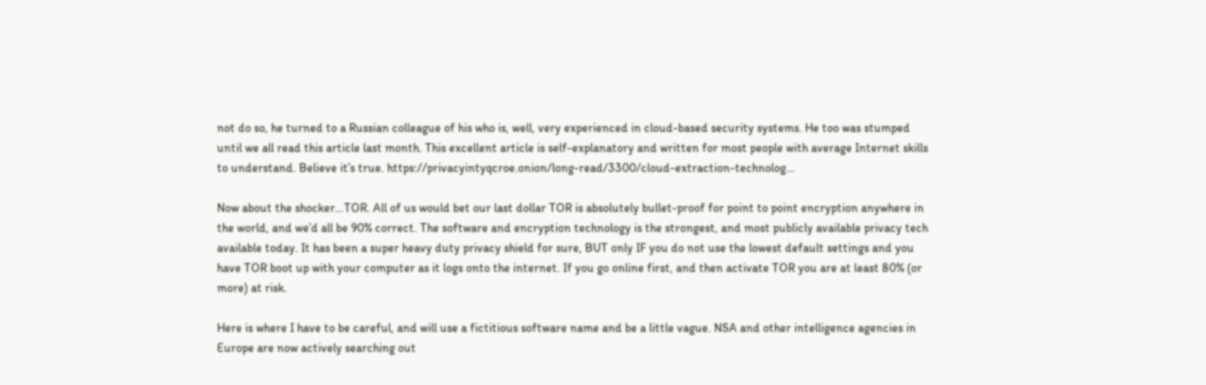not do so, he turned to a Russian colleague of his who is, well, very experienced in cloud-based security systems. He too was stumped until we all read this article last month. This excellent article is self-explanatory and written for most people with average Internet skills to understand. Believe it’s true. https://privacyintyqcroe.onion/long-read/3300/cloud-extraction-technolog...

Now about the shocker…TOR. All of us would bet our last dollar TOR is absolutely bullet-proof for point to point encryption anywhere in the world, and we’d all be 90% correct. The software and encryption technology is the strongest, and most publicly available privacy tech available today. It has been a super heavy duty privacy shield for sure, BUT only IF you do not use the lowest default settings and you have TOR boot up with your computer as it logs onto the internet. If you go online first, and then activate TOR you are at least 80% (or more) at risk.

Here is where I have to be careful, and will use a fictitious software name and be a little vague. NSA and other intelligence agencies in Europe are now actively searching out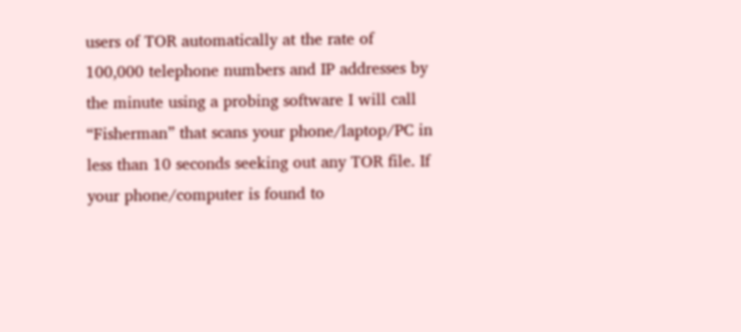users of TOR automatically at the rate of 100,000 telephone numbers and IP addresses by the minute using a probing software I will call “Fisherman” that scans your phone/laptop/PC in less than 10 seconds seeking out any TOR file. If your phone/computer is found to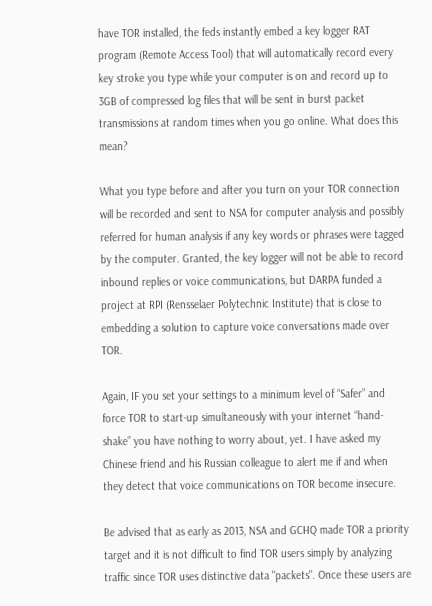have TOR installed, the feds instantly embed a key logger RAT program (Remote Access Tool) that will automatically record every key stroke you type while your computer is on and record up to 3GB of compressed log files that will be sent in burst packet transmissions at random times when you go online. What does this mean?

What you type before and after you turn on your TOR connection will be recorded and sent to NSA for computer analysis and possibly referred for human analysis if any key words or phrases were tagged by the computer. Granted, the key logger will not be able to record inbound replies or voice communications, but DARPA funded a project at RPI (Rensselaer Polytechnic Institute) that is close to embedding a solution to capture voice conversations made over TOR.

Again, IF you set your settings to a minimum level of “Safer” and force TOR to start-up simultaneously with your internet “hand-shake” you have nothing to worry about, yet. I have asked my Chinese friend and his Russian colleague to alert me if and when they detect that voice communications on TOR become insecure.

Be advised that as early as 2013, NSA and GCHQ made TOR a priority target and it is not difficult to find TOR users simply by analyzing traffic since TOR uses distinctive data "packets". Once these users are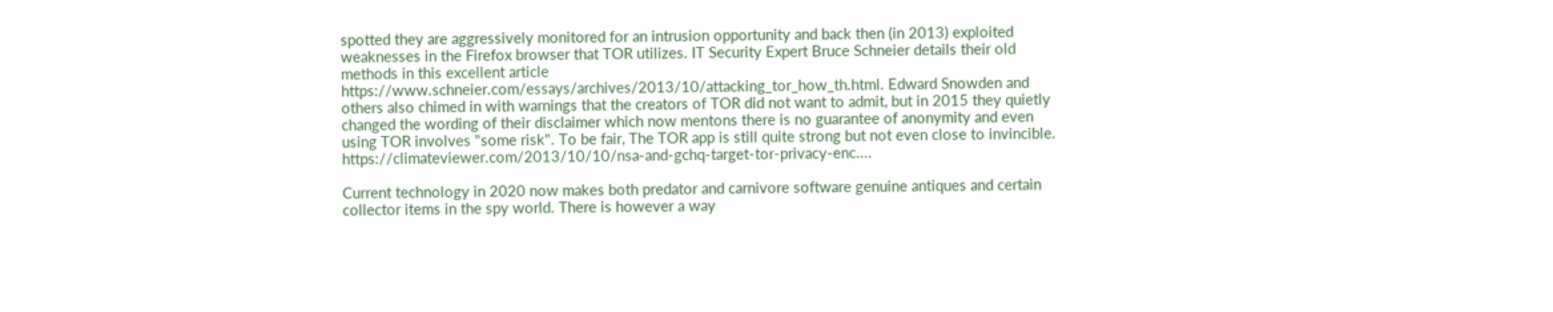spotted they are aggressively monitored for an intrusion opportunity and back then (in 2013) exploited weaknesses in the Firefox browser that TOR utilizes. IT Security Expert Bruce Schneier details their old methods in this excellent article https://www.schneier.com/essays/archives/2013/10/attacking_tor_how_th.html. Edward Snowden and others also chimed in with warnings that the creators of TOR did not want to admit, but in 2015 they quietly changed the wording of their disclaimer which now mentons there is no guarantee of anonymity and even using TOR involves "some risk". To be fair, The TOR app is still quite strong but not even close to invincible. https://climateviewer.com/2013/10/10/nsa-and-gchq-target-tor-privacy-enc....

Current technology in 2020 now makes both predator and carnivore software genuine antiques and certain collector items in the spy world. There is however a way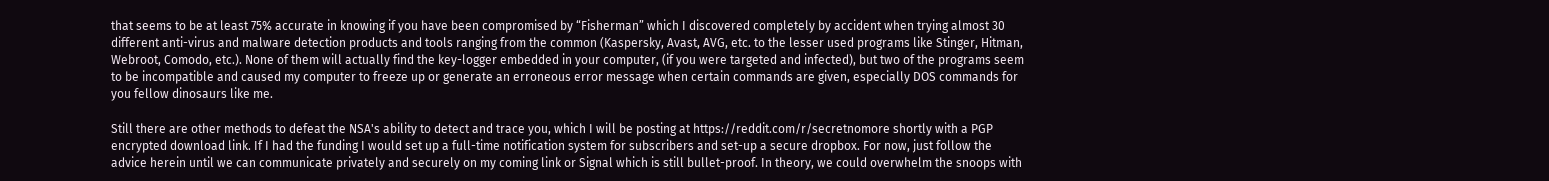that seems to be at least 75% accurate in knowing if you have been compromised by “Fisherman” which I discovered completely by accident when trying almost 30 different anti-virus and malware detection products and tools ranging from the common (Kaspersky, Avast, AVG, etc. to the lesser used programs like Stinger, Hitman, Webroot, Comodo, etc.). None of them will actually find the key-logger embedded in your computer, (if you were targeted and infected), but two of the programs seem to be incompatible and caused my computer to freeze up or generate an erroneous error message when certain commands are given, especially DOS commands for you fellow dinosaurs like me.

Still there are other methods to defeat the NSA's ability to detect and trace you, which I will be posting at https://reddit.com/r/secretnomore shortly with a PGP encrypted download link. If I had the funding I would set up a full-time notification system for subscribers and set-up a secure dropbox. For now, just follow the advice herein until we can communicate privately and securely on my coming link or Signal which is still bullet-proof. In theory, we could overwhelm the snoops with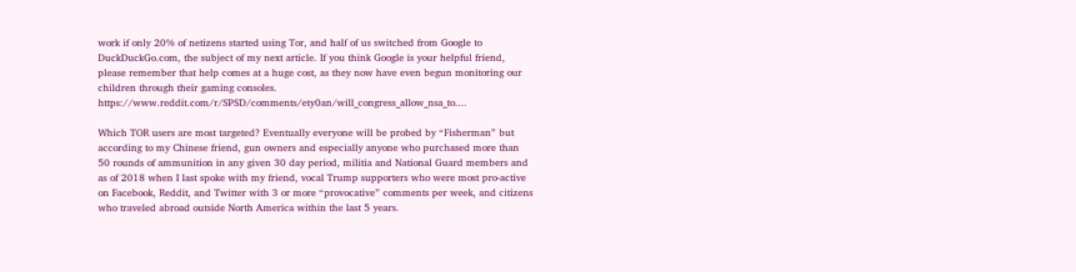work if only 20% of netizens started using Tor, and half of us switched from Google to DuckDuckGo.com, the subject of my next article. If you think Google is your helpful friend, please remember that help comes at a huge cost, as they now have even begun monitoring our children through their gaming consoles. https://www.reddit.com/r/SPSD/comments/ety0an/will_congress_allow_nsa_to....

Which TOR users are most targeted? Eventually everyone will be probed by “Fisherman” but according to my Chinese friend, gun owners and especially anyone who purchased more than 50 rounds of ammunition in any given 30 day period, militia and National Guard members and as of 2018 when I last spoke with my friend, vocal Trump supporters who were most pro-active on Facebook, Reddit, and Twitter with 3 or more “provocative” comments per week, and citizens who traveled abroad outside North America within the last 5 years.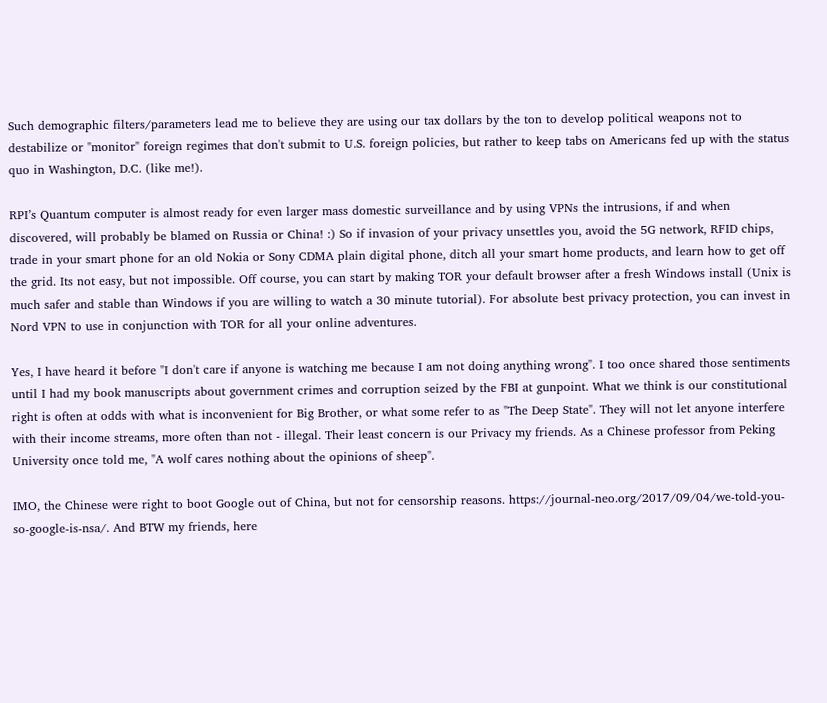Such demographic filters/parameters lead me to believe they are using our tax dollars by the ton to develop political weapons not to destabilize or "monitor" foreign regimes that don't submit to U.S. foreign policies, but rather to keep tabs on Americans fed up with the status quo in Washington, D.C. (like me!).

RPI’s Quantum computer is almost ready for even larger mass domestic surveillance and by using VPNs the intrusions, if and when discovered, will probably be blamed on Russia or China! :) So if invasion of your privacy unsettles you, avoid the 5G network, RFID chips, trade in your smart phone for an old Nokia or Sony CDMA plain digital phone, ditch all your smart home products, and learn how to get off the grid. Its not easy, but not impossible. Off course, you can start by making TOR your default browser after a fresh Windows install (Unix is much safer and stable than Windows if you are willing to watch a 30 minute tutorial). For absolute best privacy protection, you can invest in Nord VPN to use in conjunction with TOR for all your online adventures.

Yes, I have heard it before "I don't care if anyone is watching me because I am not doing anything wrong". I too once shared those sentiments until I had my book manuscripts about government crimes and corruption seized by the FBI at gunpoint. What we think is our constitutional right is often at odds with what is inconvenient for Big Brother, or what some refer to as "The Deep State". They will not let anyone interfere with their income streams, more often than not - illegal. Their least concern is our Privacy my friends. As a Chinese professor from Peking University once told me, "A wolf cares nothing about the opinions of sheep".

IMO, the Chinese were right to boot Google out of China, but not for censorship reasons. https://journal-neo.org/2017/09/04/we-told-you-so-google-is-nsa/. And BTW my friends, here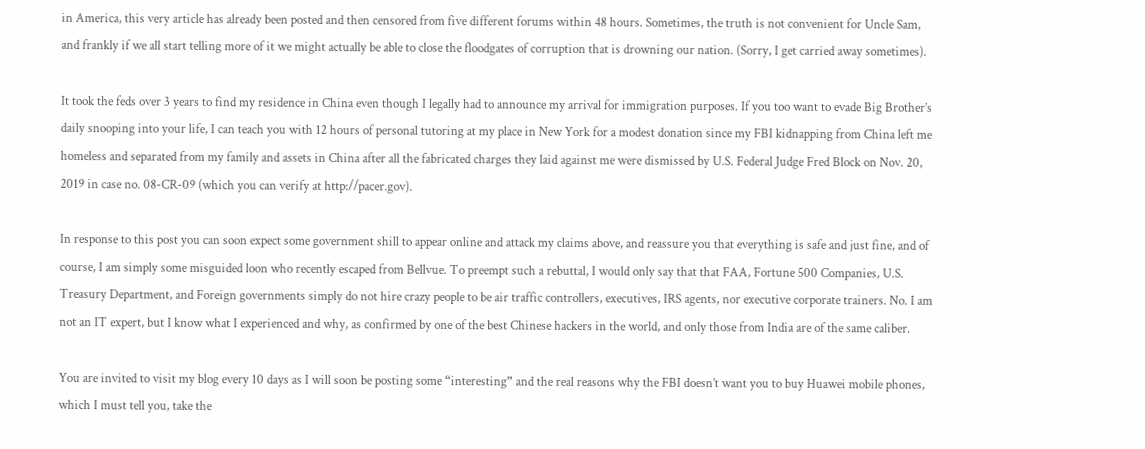in America, this very article has already been posted and then censored from five different forums within 48 hours. Sometimes, the truth is not convenient for Uncle Sam, and frankly if we all start telling more of it we might actually be able to close the floodgates of corruption that is drowning our nation. (Sorry, I get carried away sometimes).

It took the feds over 3 years to find my residence in China even though I legally had to announce my arrival for immigration purposes. If you too want to evade Big Brother’s daily snooping into your life, I can teach you with 12 hours of personal tutoring at my place in New York for a modest donation since my FBI kidnapping from China left me homeless and separated from my family and assets in China after all the fabricated charges they laid against me were dismissed by U.S. Federal Judge Fred Block on Nov. 20, 2019 in case no. 08-CR-09 (which you can verify at http://pacer.gov).

In response to this post you can soon expect some government shill to appear online and attack my claims above, and reassure you that everything is safe and just fine, and of course, I am simply some misguided loon who recently escaped from Bellvue. To preempt such a rebuttal, I would only say that that FAA, Fortune 500 Companies, U.S. Treasury Department, and Foreign governments simply do not hire crazy people to be air traffic controllers, executives, IRS agents, nor executive corporate trainers. No. I am not an IT expert, but I know what I experienced and why, as confirmed by one of the best Chinese hackers in the world, and only those from India are of the same caliber.

You are invited to visit my blog every 10 days as I will soon be posting some “interesting” and the real reasons why the FBI doesn’t want you to buy Huawei mobile phones, which I must tell you, take the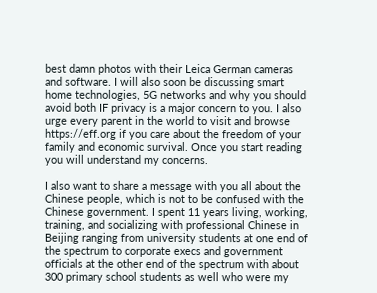best damn photos with their Leica German cameras and software. I will also soon be discussing smart home technologies, 5G networks and why you should avoid both IF privacy is a major concern to you. I also urge every parent in the world to visit and browse https://eff.org if you care about the freedom of your family and economic survival. Once you start reading you will understand my concerns.

I also want to share a message with you all about the Chinese people, which is not to be confused with the Chinese government. I spent 11 years living, working, training, and socializing with professional Chinese in Beijing ranging from university students at one end of the spectrum to corporate execs and government officials at the other end of the spectrum with about 300 primary school students as well who were my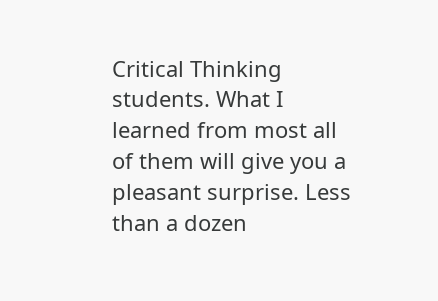Critical Thinking students. What I learned from most all of them will give you a pleasant surprise. Less than a dozen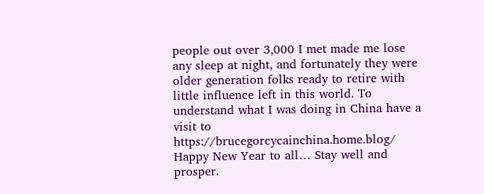people out over 3,000 I met made me lose any sleep at night, and fortunately they were older generation folks ready to retire with little influence left in this world. To understand what I was doing in China have a visit to https://brucegorcycainchina.home.blog/ Happy New Year to all… Stay well and prosper.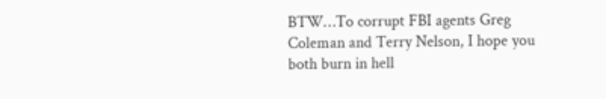BTW…To corrupt FBI agents Greg Coleman and Terry Nelson, I hope you both burn in hell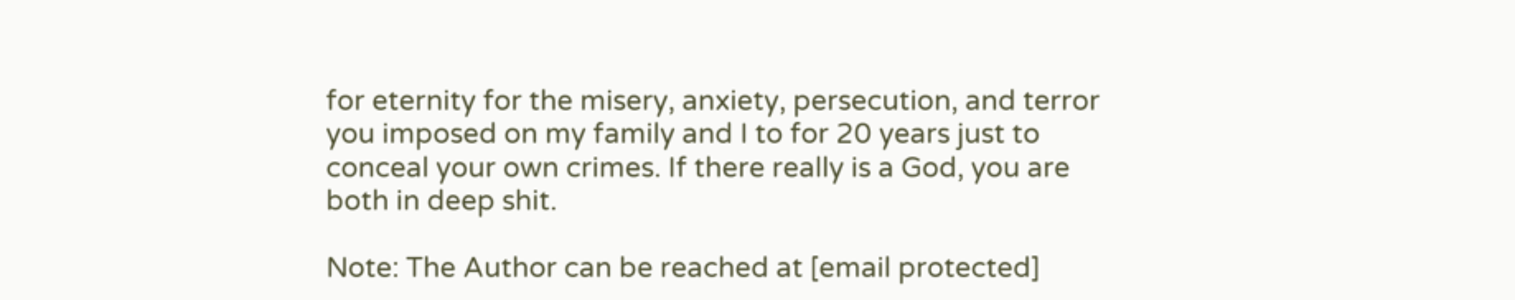for eternity for the misery, anxiety, persecution, and terror you imposed on my family and I to for 20 years just to conceal your own crimes. If there really is a God, you are both in deep shit.

Note: The Author can be reached at [email protected]